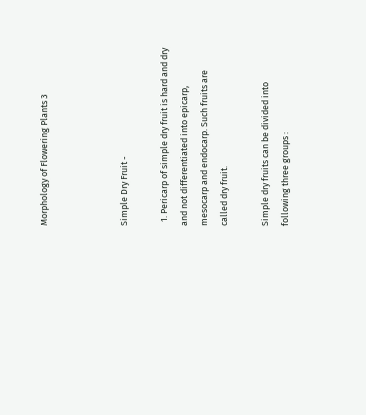Morphology of Flowering Plants 3



Simple Dry Fruit -

  1. Pericarp of simple dry fruit is hard and dry and not differentiated into epicarp, mesocarp and endocarp. Such fruits are called dry fruit.

Simple dry fruits can be divided into following three groups :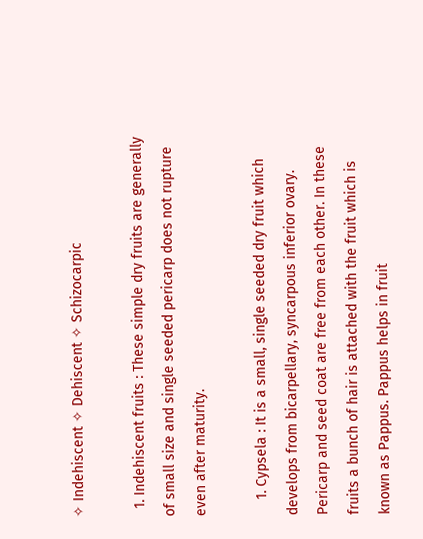✧ Indehiscent ✧ Dehiscent ✧ Schizocarpic

  1. Indehiscent fruits : These simple dry fruits are generally of small size and single seeded pericarp does not rupture even after maturity.

    1. Cypsela : It is a small, single seeded dry fruit which develops from bicarpellary, syncarpous inferior ovary. Pericarp and seed coat are free from each other. In these fruits a bunch of hair is attached with the fruit which is known as Pappus. Pappus helps in fruit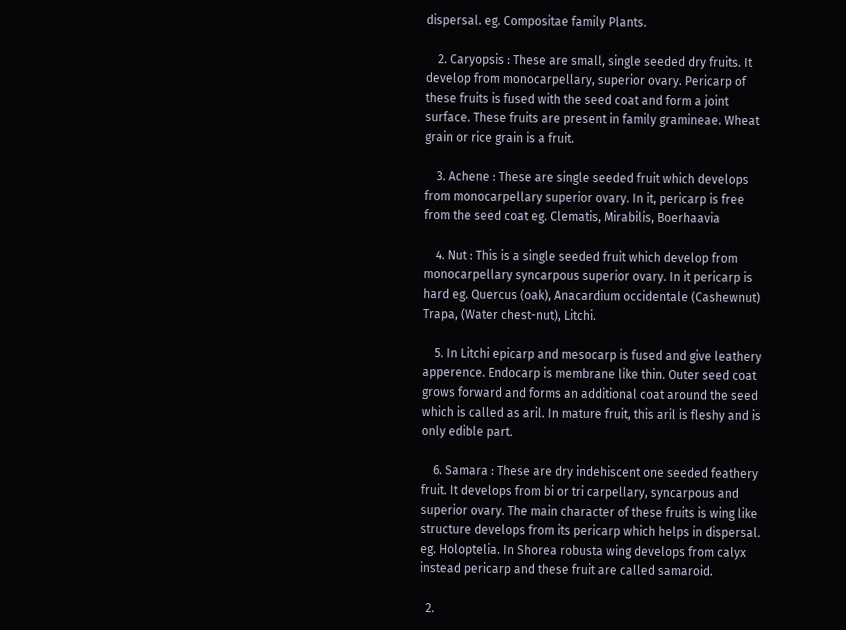dispersal. eg. Compositae family Plants.

    2. Caryopsis : These are small, single seeded dry fruits. It develop from monocarpellary, superior ovary. Pericarp of these fruits is fused with the seed coat and form a joint surface. These fruits are present in family gramineae. Wheat grain or rice grain is a fruit.

    3. Achene : These are single seeded fruit which develops from monocarpellary superior ovary. In it, pericarp is free from the seed coat eg. Clematis, Mirabilis, Boerhaavia

    4. Nut : This is a single seeded fruit which develop from monocarpellary syncarpous superior ovary. In it pericarp is hard eg. Quercus (oak), Anacardium occidentale (Cashewnut) Trapa, (Water chest-nut), Litchi.

    5. In Litchi epicarp and mesocarp is fused and give leathery apperence. Endocarp is membrane like thin. Outer seed coat grows forward and forms an additional coat around the seed which is called as aril. In mature fruit, this aril is fleshy and is only edible part.

    6. Samara : These are dry indehiscent one seeded feathery fruit. It develops from bi or tri carpellary, syncarpous and superior ovary. The main character of these fruits is wing like structure develops from its pericarp which helps in dispersal. eg. Holoptelia. In Shorea robusta wing develops from calyx instead pericarp and these fruit are called samaroid.

  2.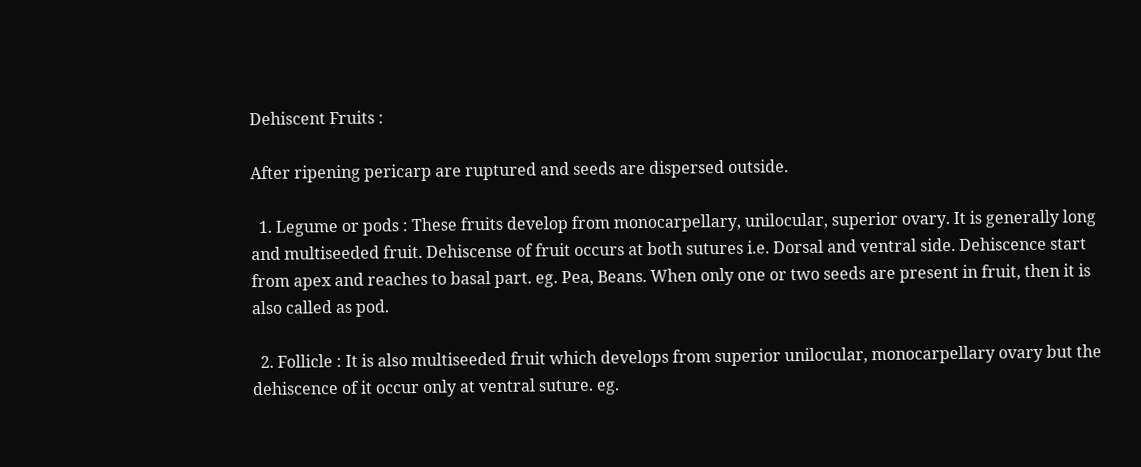Dehiscent Fruits :

After ripening pericarp are ruptured and seeds are dispersed outside.

  1. Legume or pods : These fruits develop from monocarpellary, unilocular, superior ovary. It is generally long and multiseeded fruit. Dehiscense of fruit occurs at both sutures i.e. Dorsal and ventral side. Dehiscence start from apex and reaches to basal part. eg. Pea, Beans. When only one or two seeds are present in fruit, then it is also called as pod.

  2. Follicle : It is also multiseeded fruit which develops from superior unilocular, monocarpellary ovary but the dehiscence of it occur only at ventral suture. eg.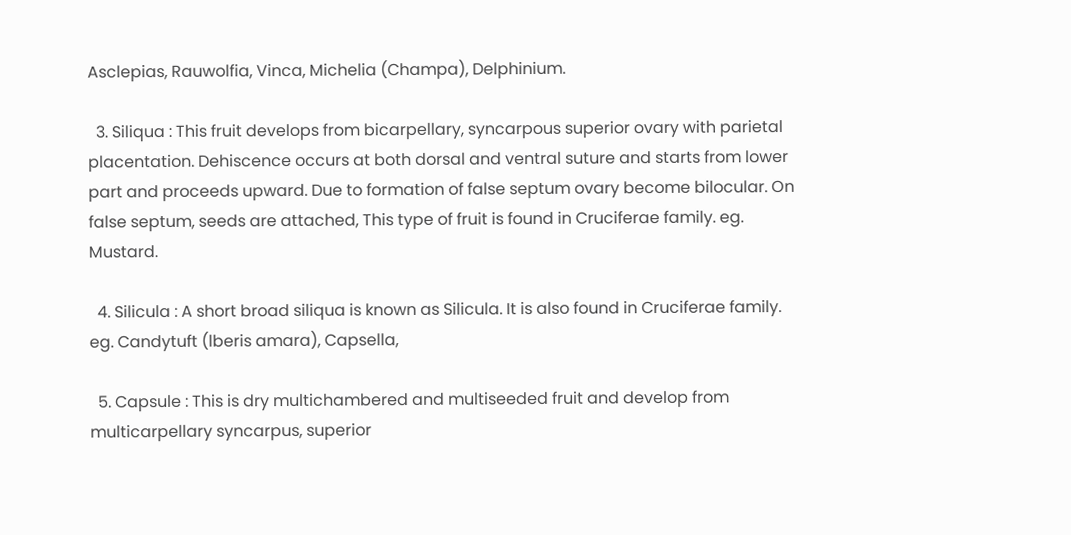Asclepias, Rauwolfia, Vinca, Michelia (Champa), Delphinium.

  3. Siliqua : This fruit develops from bicarpellary, syncarpous superior ovary with parietal placentation. Dehiscence occurs at both dorsal and ventral suture and starts from lower part and proceeds upward. Due to formation of false septum ovary become bilocular. On false septum, seeds are attached, This type of fruit is found in Cruciferae family. eg. Mustard.

  4. Silicula : A short broad siliqua is known as Silicula. It is also found in Cruciferae family. eg. Candytuft (lberis amara), Capsella,

  5. Capsule : This is dry multichambered and multiseeded fruit and develop from multicarpellary syncarpus, superior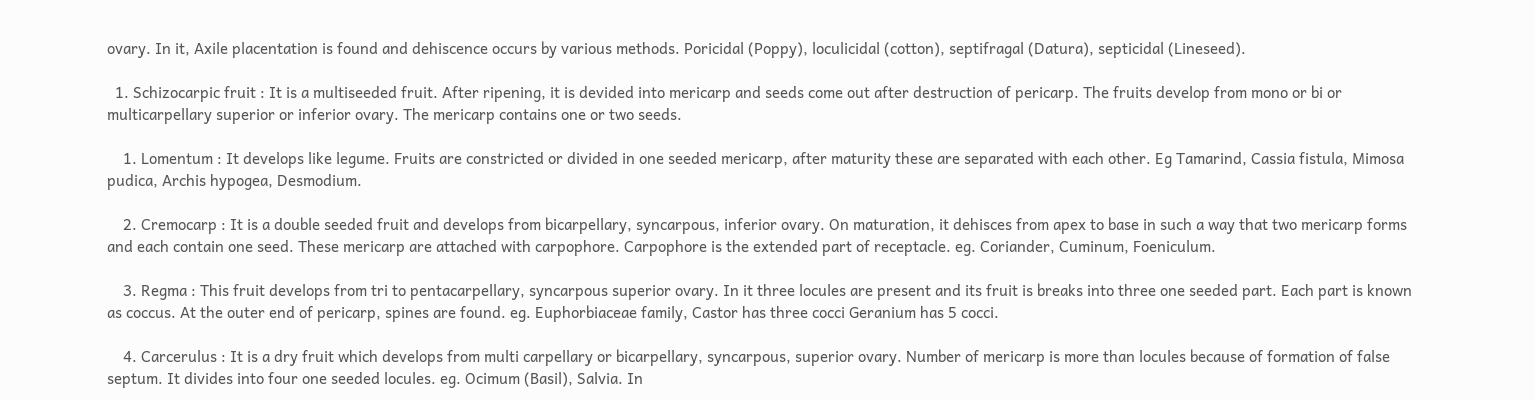ovary. In it, Axile placentation is found and dehiscence occurs by various methods. Poricidal (Poppy), loculicidal (cotton), septifragal (Datura), septicidal (Lineseed).

  1. Schizocarpic fruit : It is a multiseeded fruit. After ripening, it is devided into mericarp and seeds come out after destruction of pericarp. The fruits develop from mono or bi or multicarpellary superior or inferior ovary. The mericarp contains one or two seeds.

    1. Lomentum : It develops like legume. Fruits are constricted or divided in one seeded mericarp, after maturity these are separated with each other. Eg Tamarind, Cassia fistula, Mimosa pudica, Archis hypogea, Desmodium.

    2. Cremocarp : It is a double seeded fruit and develops from bicarpellary, syncarpous, inferior ovary. On maturation, it dehisces from apex to base in such a way that two mericarp forms and each contain one seed. These mericarp are attached with carpophore. Carpophore is the extended part of receptacle. eg. Coriander, Cuminum, Foeniculum.

    3. Regma : This fruit develops from tri to pentacarpellary, syncarpous superior ovary. In it three locules are present and its fruit is breaks into three one seeded part. Each part is known as coccus. At the outer end of pericarp, spines are found. eg. Euphorbiaceae family, Castor has three cocci Geranium has 5 cocci.

    4. Carcerulus : It is a dry fruit which develops from multi carpellary or bicarpellary, syncarpous, superior ovary. Number of mericarp is more than locules because of formation of false septum. It divides into four one seeded locules. eg. Ocimum (Basil), Salvia. In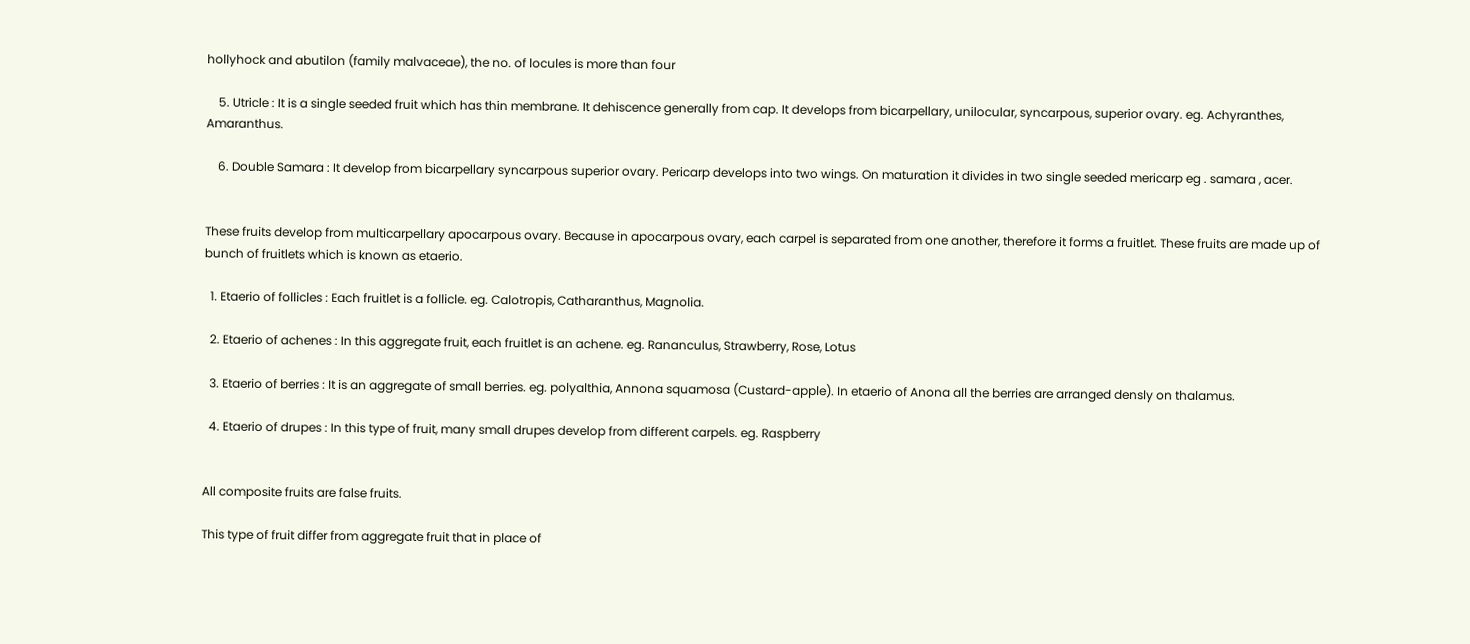hollyhock and abutilon (family malvaceae), the no. of locules is more than four

    5. Utricle : It is a single seeded fruit which has thin membrane. It dehiscence generally from cap. It develops from bicarpellary, unilocular, syncarpous, superior ovary. eg. Achyranthes, Amaranthus.

    6. Double Samara : It develop from bicarpellary syncarpous superior ovary. Pericarp develops into two wings. On maturation it divides in two single seeded mericarp eg . samara , acer.


These fruits develop from multicarpellary apocarpous ovary. Because in apocarpous ovary, each carpel is separated from one another, therefore it forms a fruitlet. These fruits are made up of bunch of fruitlets which is known as etaerio.

  1. Etaerio of follicles : Each fruitlet is a follicle. eg. Calotropis, Catharanthus, Magnolia.

  2. Etaerio of achenes : In this aggregate fruit, each fruitlet is an achene. eg. Rananculus, Strawberry, Rose, Lotus

  3. Etaerio of berries : It is an aggregate of small berries. eg. polyalthia, Annona squamosa (Custard-apple). In etaerio of Anona all the berries are arranged densly on thalamus.

  4. Etaerio of drupes : In this type of fruit, many small drupes develop from different carpels. eg. Raspberry


All composite fruits are false fruits.

This type of fruit differ from aggregate fruit that in place of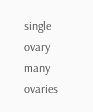single ovary many ovaries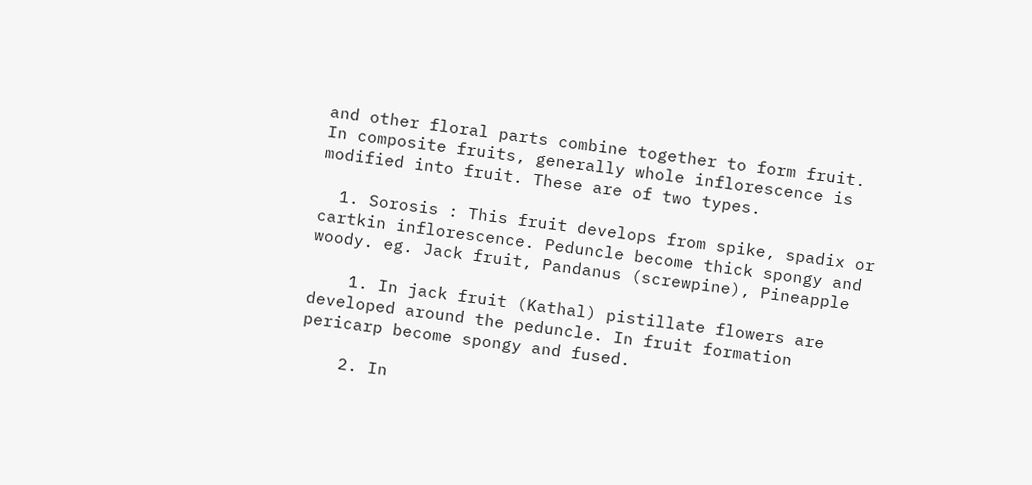and other floral parts combine together to form fruit. In composite fruits, generally whole inflorescence is modified into fruit. These are of two types.

  1. Sorosis : This fruit develops from spike, spadix or cartkin inflorescence. Peduncle become thick spongy and woody. eg. Jack fruit, Pandanus (screwpine), Pineapple

    1. In jack fruit (Kathal) pistillate flowers are developed around the peduncle. In fruit formation pericarp become spongy and fused.

    2. In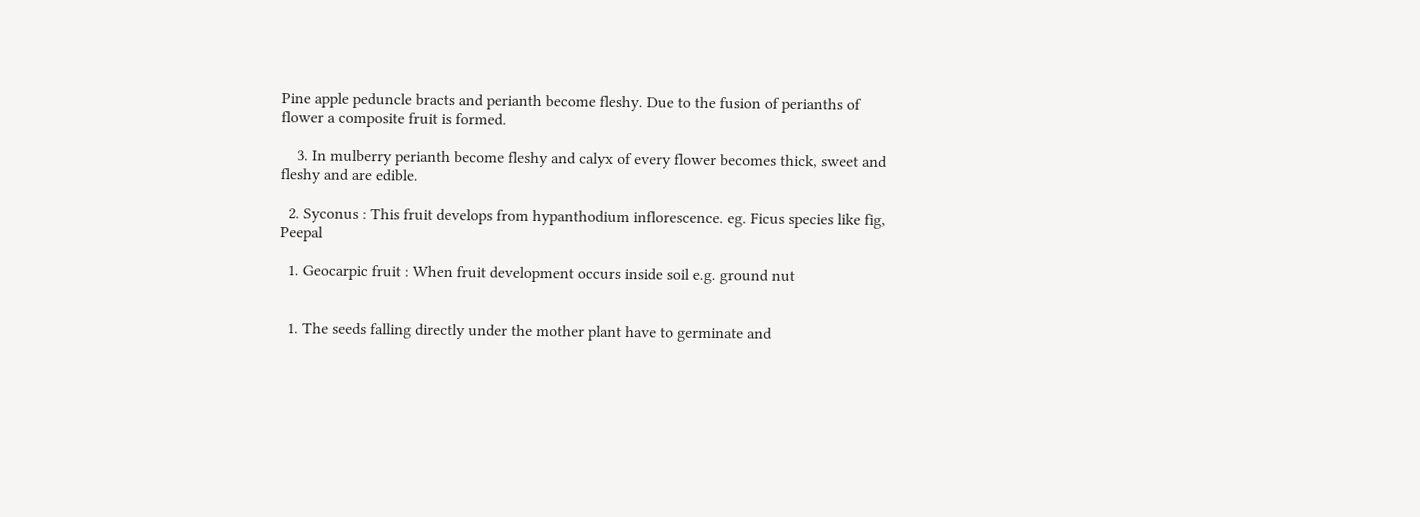Pine apple peduncle bracts and perianth become fleshy. Due to the fusion of perianths of flower a composite fruit is formed.

    3. In mulberry perianth become fleshy and calyx of every flower becomes thick, sweet and fleshy and are edible.

  2. Syconus : This fruit develops from hypanthodium inflorescence. eg. Ficus species like fig, Peepal

  1. Geocarpic fruit : When fruit development occurs inside soil e.g. ground nut


  1. The seeds falling directly under the mother plant have to germinate and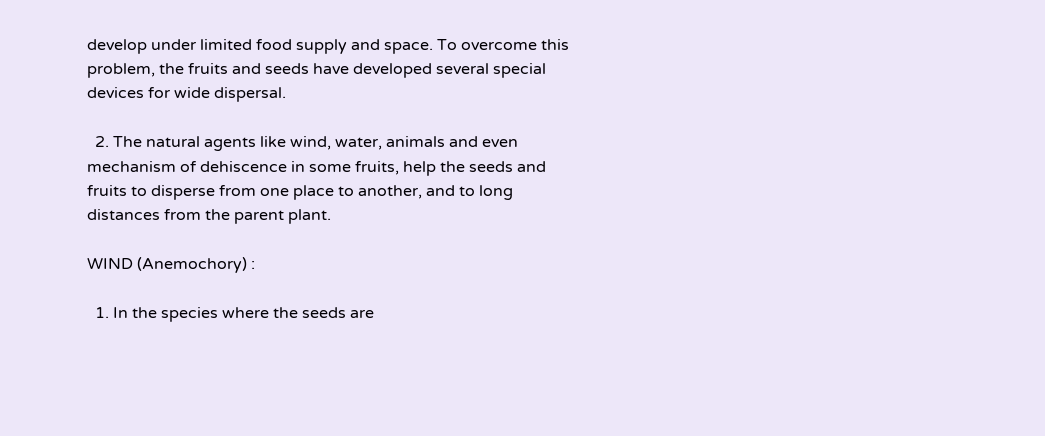develop under limited food supply and space. To overcome this problem, the fruits and seeds have developed several special devices for wide dispersal.

  2. The natural agents like wind, water, animals and even mechanism of dehiscence in some fruits, help the seeds and fruits to disperse from one place to another, and to long distances from the parent plant.

WIND (Anemochory) :

  1. In the species where the seeds are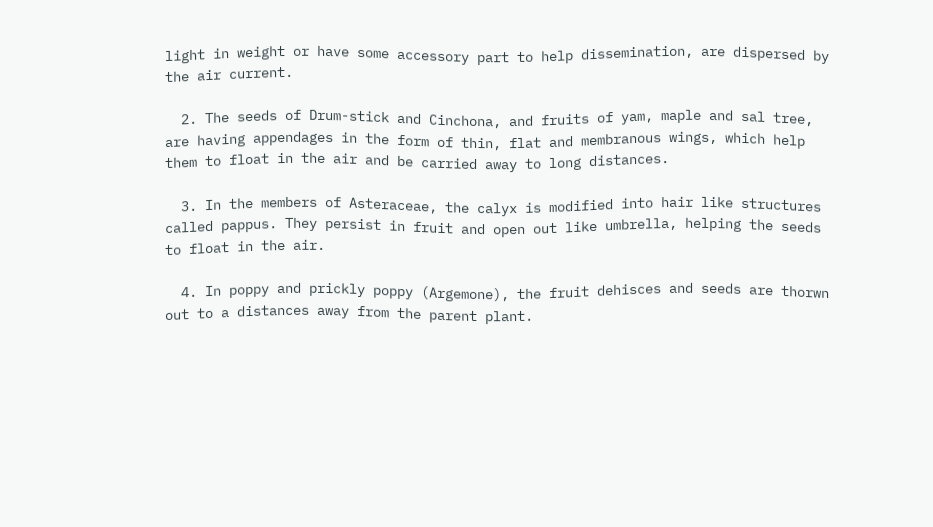light in weight or have some accessory part to help dissemination, are dispersed by the air current.

  2. The seeds of Drum-stick and Cinchona, and fruits of yam, maple and sal tree, are having appendages in the form of thin, flat and membranous wings, which help them to float in the air and be carried away to long distances.

  3. In the members of Asteraceae, the calyx is modified into hair like structures called pappus. They persist in fruit and open out like umbrella, helping the seeds to float in the air.

  4. In poppy and prickly poppy (Argemone), the fruit dehisces and seeds are thorwn out to a distances away from the parent plant.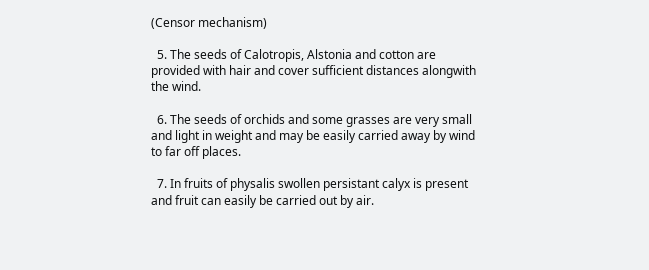(Censor mechanism)

  5. The seeds of Calotropis, Alstonia and cotton are provided with hair and cover sufficient distances alongwith the wind.

  6. The seeds of orchids and some grasses are very small and light in weight and may be easily carried away by wind to far off places.

  7. In fruits of physalis swollen persistant calyx is present and fruit can easily be carried out by air.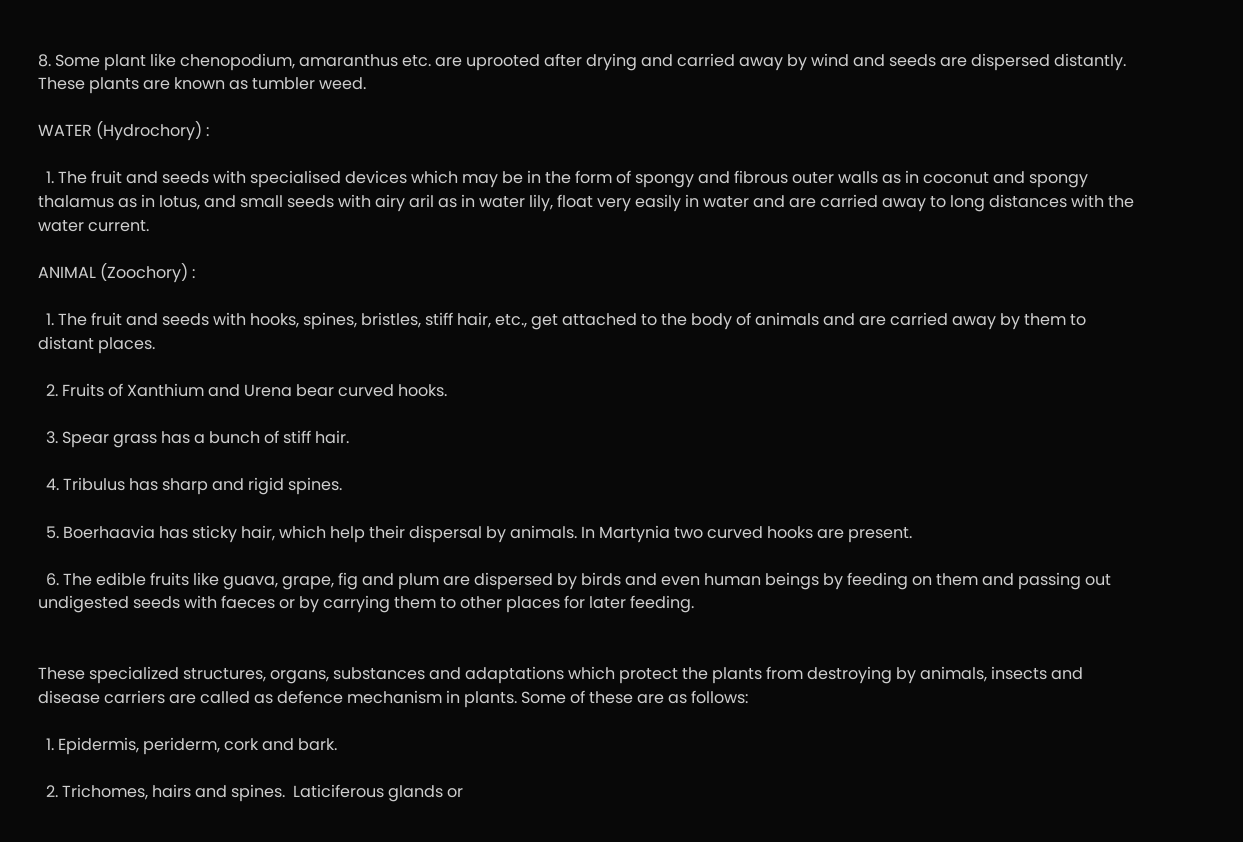8. Some plant like chenopodium, amaranthus etc. are uprooted after drying and carried away by wind and seeds are dispersed distantly. These plants are known as tumbler weed.

WATER (Hydrochory) :

  1. The fruit and seeds with specialised devices which may be in the form of spongy and fibrous outer walls as in coconut and spongy thalamus as in lotus, and small seeds with airy aril as in water lily, float very easily in water and are carried away to long distances with the water current.

ANIMAL (Zoochory) :

  1. The fruit and seeds with hooks, spines, bristles, stiff hair, etc., get attached to the body of animals and are carried away by them to distant places.

  2. Fruits of Xanthium and Urena bear curved hooks.

  3. Spear grass has a bunch of stiff hair.

  4. Tribulus has sharp and rigid spines.

  5. Boerhaavia has sticky hair, which help their dispersal by animals. In Martynia two curved hooks are present.

  6. The edible fruits like guava, grape, fig and plum are dispersed by birds and even human beings by feeding on them and passing out undigested seeds with faeces or by carrying them to other places for later feeding.


These specialized structures, organs, substances and adaptations which protect the plants from destroying by animals, insects and disease carriers are called as defence mechanism in plants. Some of these are as follows:

  1. Epidermis, periderm, cork and bark.

  2. Trichomes, hairs and spines.  Laticiferous glands or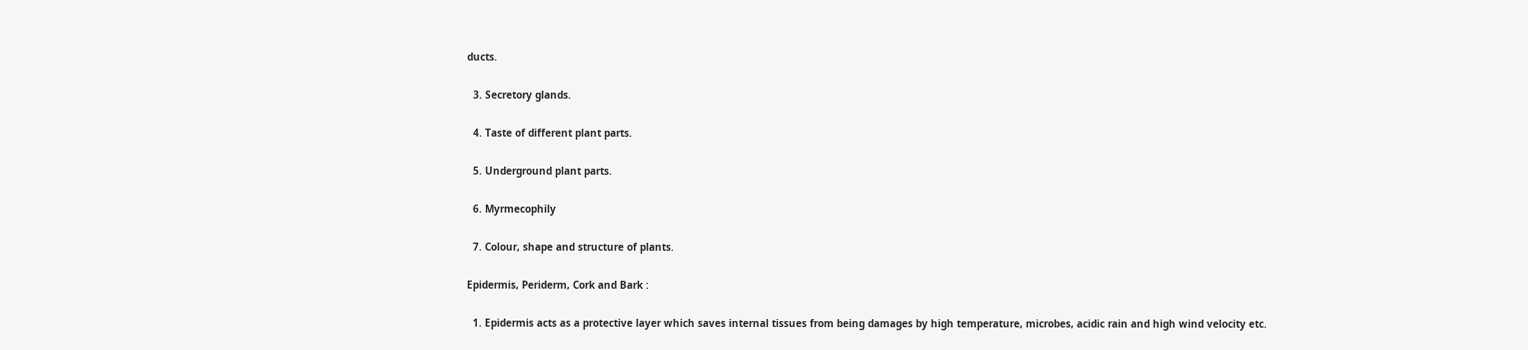ducts.

  3. Secretory glands.

  4. Taste of different plant parts.

  5. Underground plant parts.

  6. Myrmecophily

  7. Colour, shape and structure of plants.

Epidermis, Periderm, Cork and Bark :

  1. Epidermis acts as a protective layer which saves internal tissues from being damages by high temperature, microbes, acidic rain and high wind velocity etc.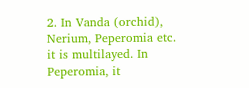2. In Vanda (orchid), Nerium, Peperomia etc. it is multilayed. In Peperomia, it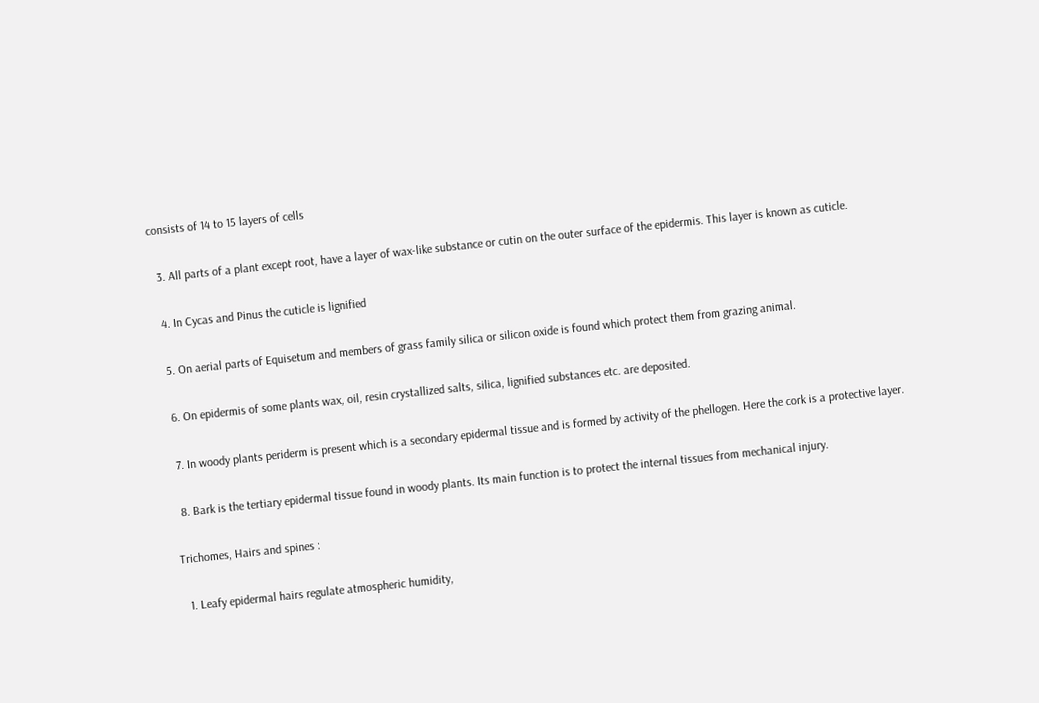consists of 14 to 15 layers of cells

  3. All parts of a plant except root, have a layer of wax-like substance or cutin on the outer surface of the epidermis. This layer is known as cuticle.

  4. In Cycas and Pinus the cuticle is lignified

  5. On aerial parts of Equisetum and members of grass family silica or silicon oxide is found which protect them from grazing animal.

  6. On epidermis of some plants wax, oil, resin crystallized salts, silica, lignified substances etc. are deposited.

  7. In woody plants periderm is present which is a secondary epidermal tissue and is formed by activity of the phellogen. Here the cork is a protective layer.

  8. Bark is the tertiary epidermal tissue found in woody plants. Its main function is to protect the internal tissues from mechanical injury.

Trichomes, Hairs and spines :

  1. Leafy epidermal hairs regulate atmospheric humidity,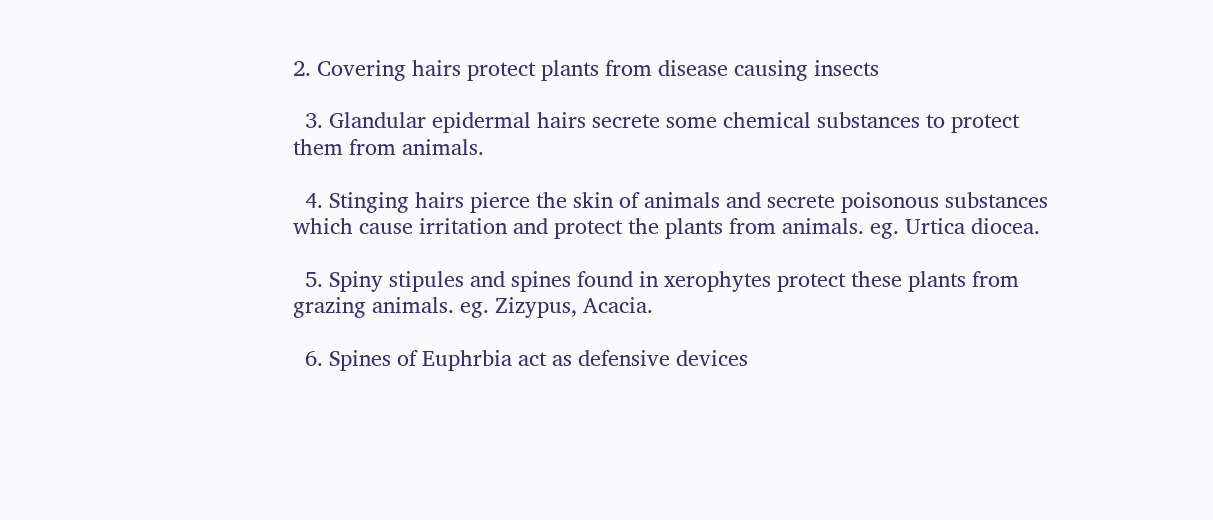2. Covering hairs protect plants from disease causing insects

  3. Glandular epidermal hairs secrete some chemical substances to protect them from animals.

  4. Stinging hairs pierce the skin of animals and secrete poisonous substances which cause irritation and protect the plants from animals. eg. Urtica diocea.

  5. Spiny stipules and spines found in xerophytes protect these plants from grazing animals. eg. Zizypus, Acacia.

  6. Spines of Euphrbia act as defensive devices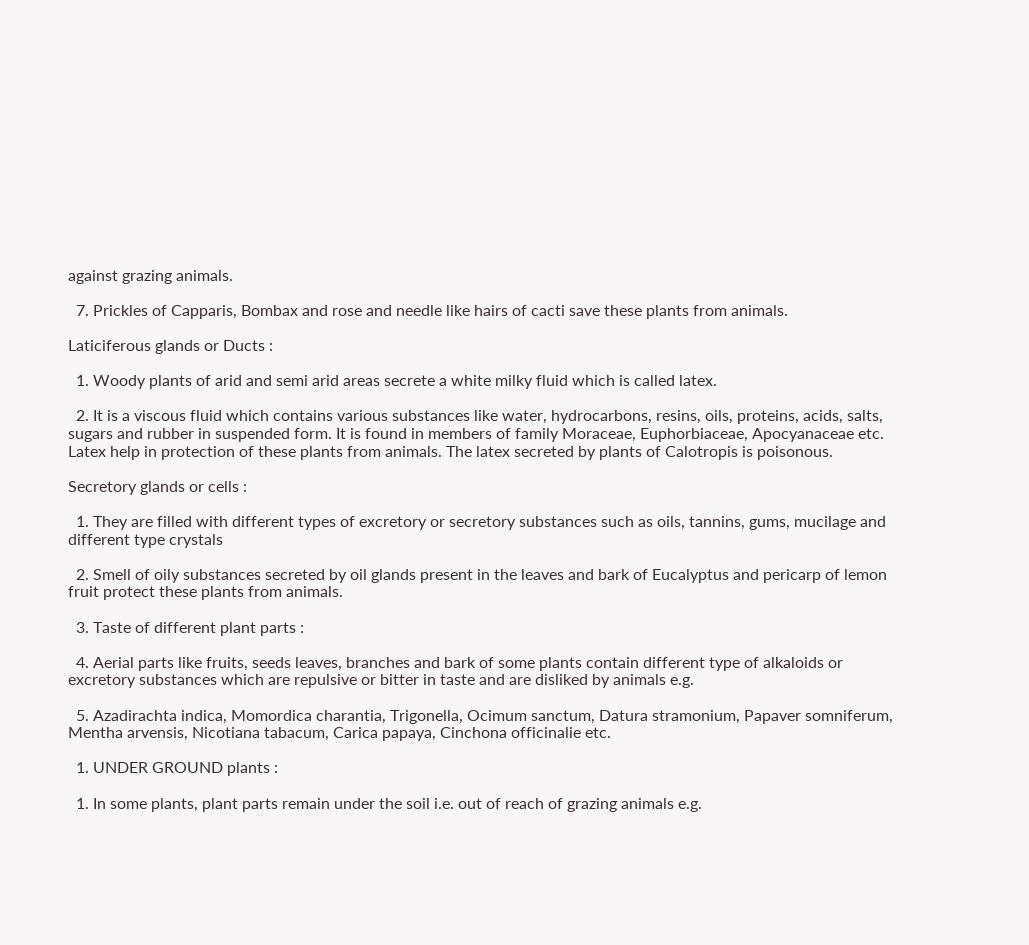against grazing animals.

  7. Prickles of Capparis, Bombax and rose and needle like hairs of cacti save these plants from animals.

Laticiferous glands or Ducts :

  1. Woody plants of arid and semi arid areas secrete a white milky fluid which is called latex.

  2. It is a viscous fluid which contains various substances like water, hydrocarbons, resins, oils, proteins, acids, salts, sugars and rubber in suspended form. It is found in members of family Moraceae, Euphorbiaceae, Apocyanaceae etc. Latex help in protection of these plants from animals. The latex secreted by plants of Calotropis is poisonous.

Secretory glands or cells :

  1. They are filled with different types of excretory or secretory substances such as oils, tannins, gums, mucilage and different type crystals

  2. Smell of oily substances secreted by oil glands present in the leaves and bark of Eucalyptus and pericarp of lemon fruit protect these plants from animals.

  3. Taste of different plant parts :

  4. Aerial parts like fruits, seeds leaves, branches and bark of some plants contain different type of alkaloids or excretory substances which are repulsive or bitter in taste and are disliked by animals e.g.

  5. Azadirachta indica, Momordica charantia, Trigonella, Ocimum sanctum, Datura stramonium, Papaver somniferum, Mentha arvensis, Nicotiana tabacum, Carica papaya, Cinchona officinalie etc.

  1. UNDER GROUND plants :

  1. In some plants, plant parts remain under the soil i.e. out of reach of grazing animals e.g.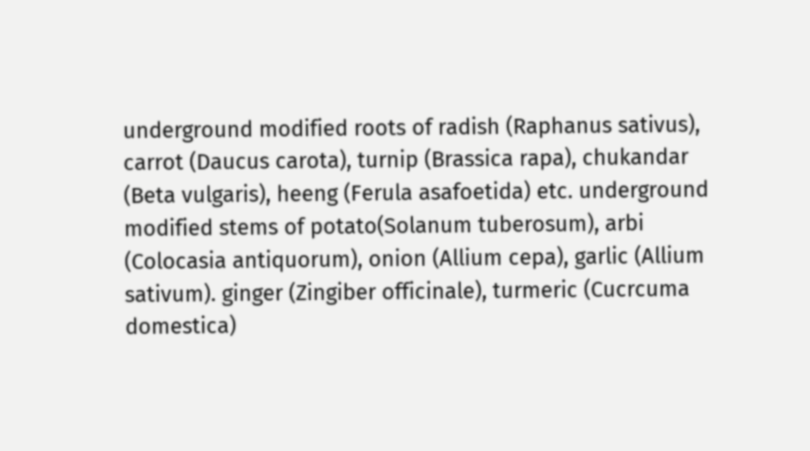underground modified roots of radish (Raphanus sativus), carrot (Daucus carota), turnip (Brassica rapa), chukandar (Beta vulgaris), heeng (Ferula asafoetida) etc. underground modified stems of potato(Solanum tuberosum), arbi (Colocasia antiquorum), onion (Allium cepa), garlic (Allium sativum). ginger (Zingiber officinale), turmeric (Cucrcuma domestica)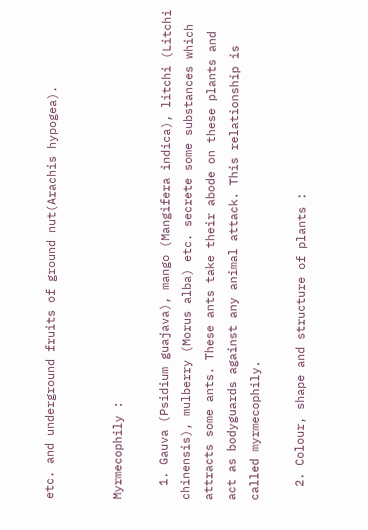etc. and underground fruits of ground nut(Arachis hypogea).


Myrmecophily :

  1. Gauva (Psidium guajava), mango (Mangifera indica), litchi (Litchi chinensis), mulberry (Morus alba) etc. secrete some substances which attracts some ants. These ants take their abode on these plants and act as bodyguards against any animal attack. This relationship is called myrmecophily.

  2. Colour, shape and structure of plants :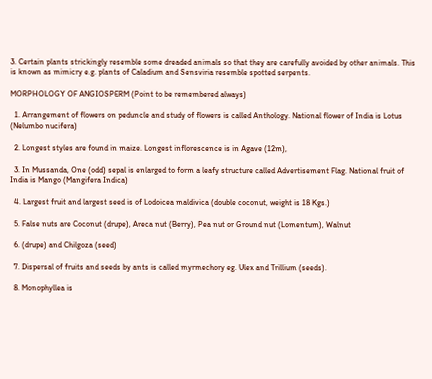3. Certain plants strickingly resemble some dreaded animals so that they are carefully avoided by other animals. This is known as mimicry e.g. plants of Caladium and Sensviria resemble spotted serpents.

MORPHOLOGY OF ANGIOSPERM (Point to be remembered always)

  1. Arrangement of flowers on peduncle and study of flowers is called Anthology. National flower of India is Lotus (Nelumbo nucifera)

  2. Longest styles are found in maize. Longest inflorescence is in Agave (12m),

  3. In Mussanda, One (odd) sepal is enlarged to form a leafy structure called Advertisement Flag. National fruit of India is Mango (Mangifera Indica)

  4. Largest fruit and largest seed is of Lodoicea maldivica (double coconut, weight is 18 Kgs.)

  5. False nuts are Coconut (drupe), Areca nut (Berry), Pea nut or Ground nut (Lomentum), Walnut

  6. (drupe) and Chilgoza (seed)

  7. Dispersal of fruits and seeds by ants is called myrmechory eg. Ulex and Trillium (seeds).

  8. Monophyllea is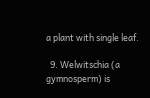a plant with single leaf.

  9. Welwitschia (a gymnosperm) is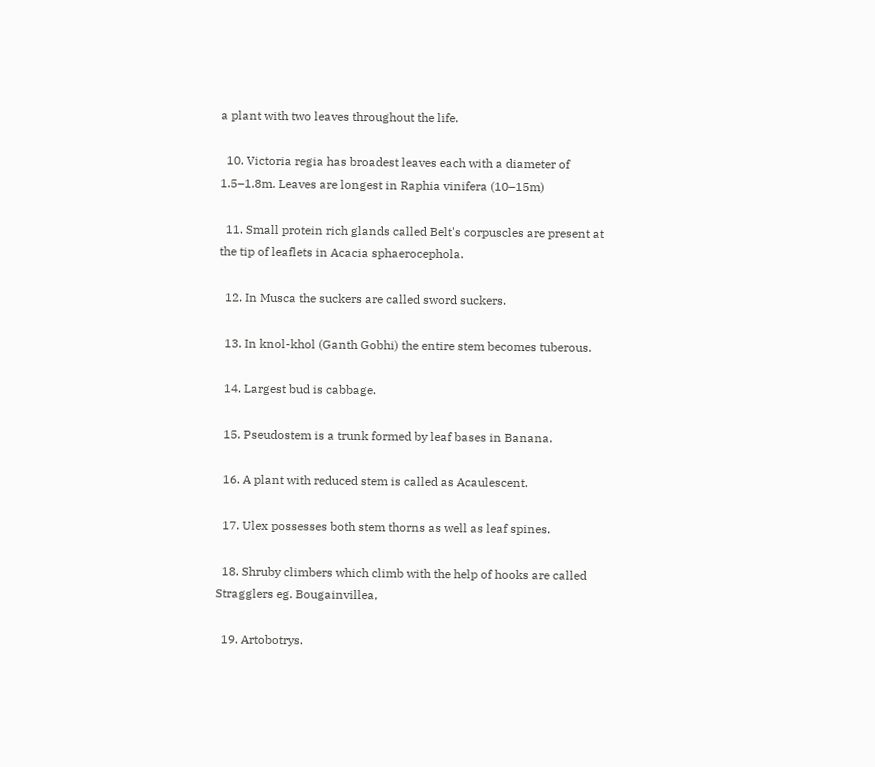a plant with two leaves throughout the life.

  10. Victoria regia has broadest leaves each with a diameter of 1.5–1.8m. Leaves are longest in Raphia vinifera (10–15m)

  11. Small protein rich glands called Belt's corpuscles are present at the tip of leaflets in Acacia sphaerocephola.

  12. In Musca the suckers are called sword suckers.

  13. In knol-khol (Ganth Gobhi) the entire stem becomes tuberous.

  14. Largest bud is cabbage.

  15. Pseudostem is a trunk formed by leaf bases in Banana.

  16. A plant with reduced stem is called as Acaulescent.

  17. Ulex possesses both stem thorns as well as leaf spines.

  18. Shruby climbers which climb with the help of hooks are called Stragglers eg. Bougainvillea,

  19. Artobotrys.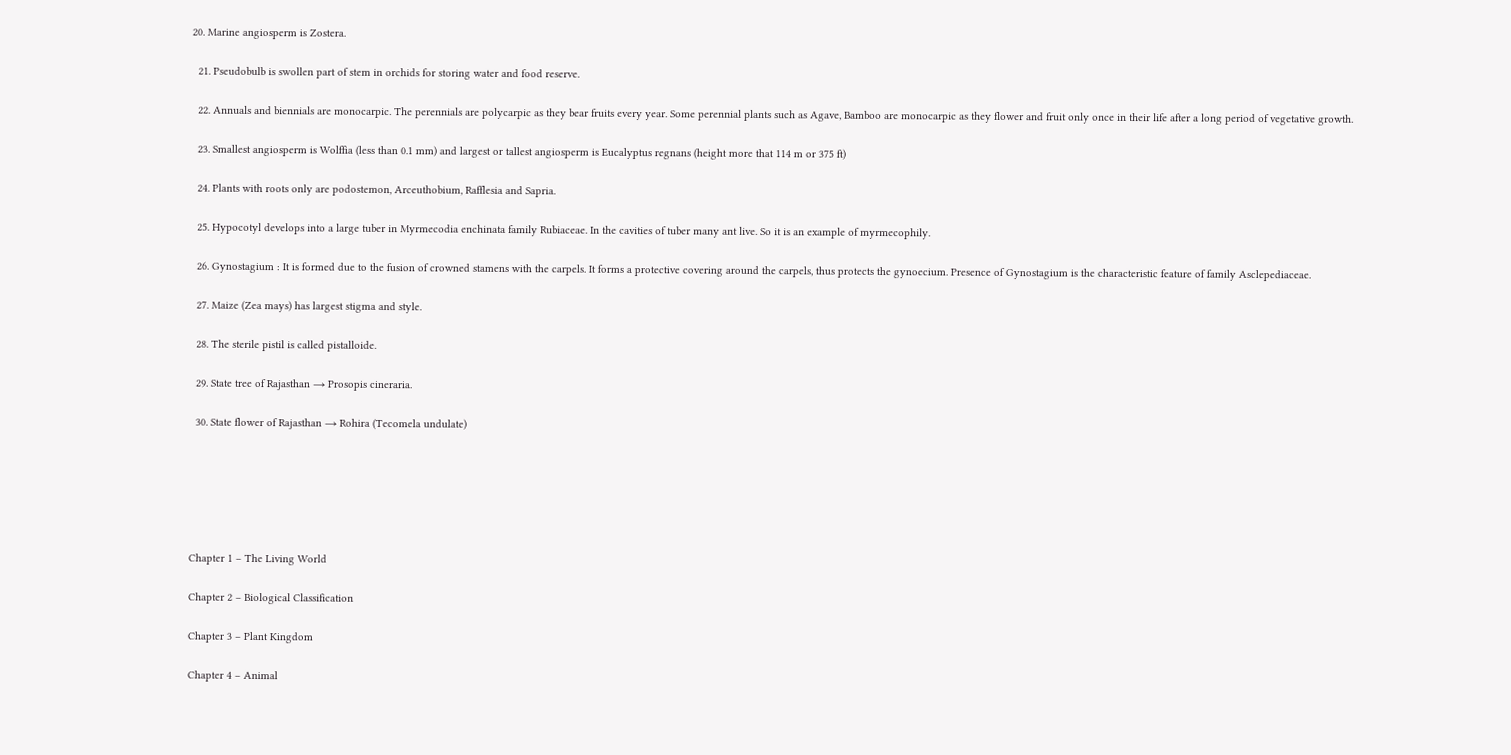20. Marine angiosperm is Zostera.

  21. Pseudobulb is swollen part of stem in orchids for storing water and food reserve.

  22. Annuals and biennials are monocarpic. The perennials are polycarpic as they bear fruits every year. Some perennial plants such as Agave, Bamboo are monocarpic as they flower and fruit only once in their life after a long period of vegetative growth.

  23. Smallest angiosperm is Wolffia (less than 0.1 mm) and largest or tallest angiosperm is Eucalyptus regnans (height more that 114 m or 375 ft)

  24. Plants with roots only are podostemon, Arceuthobium, Rafflesia and Sapria.

  25. Hypocotyl develops into a large tuber in Myrmecodia enchinata family Rubiaceae. In the cavities of tuber many ant live. So it is an example of myrmecophily.

  26. Gynostagium : It is formed due to the fusion of crowned stamens with the carpels. It forms a protective covering around the carpels, thus protects the gynoecium. Presence of Gynostagium is the characteristic feature of family Asclepediaceae.

  27. Maize (Zea mays) has largest stigma and style.

  28. The sterile pistil is called pistalloide.

  29. State tree of Rajasthan → Prosopis cineraria.

  30. State flower of Rajasthan → Rohira (Tecomela undulate)






Chapter 1 – The Living World

Chapter 2 – Biological Classification

Chapter 3 – Plant Kingdom

Chapter 4 – Animal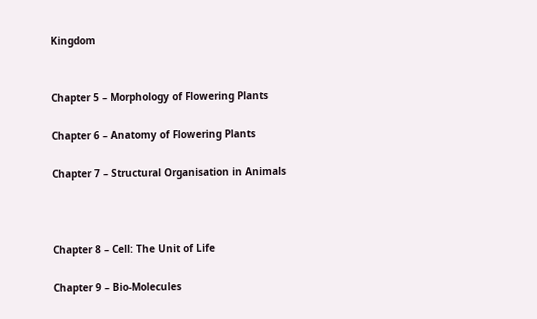Kingdom


Chapter 5 – Morphology of Flowering Plants

Chapter 6 – Anatomy of Flowering Plants

Chapter 7 – Structural Organisation in Animals



Chapter 8 – Cell: The Unit of Life

Chapter 9 – Bio-Molecules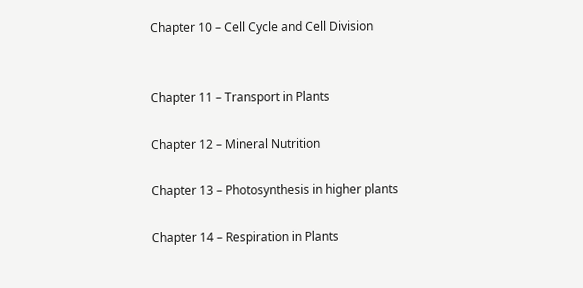Chapter 10 – Cell Cycle and Cell Division


Chapter 11 – Transport in Plants

Chapter 12 – Mineral Nutrition

Chapter 13 – Photosynthesis in higher plants

Chapter 14 – Respiration in Plants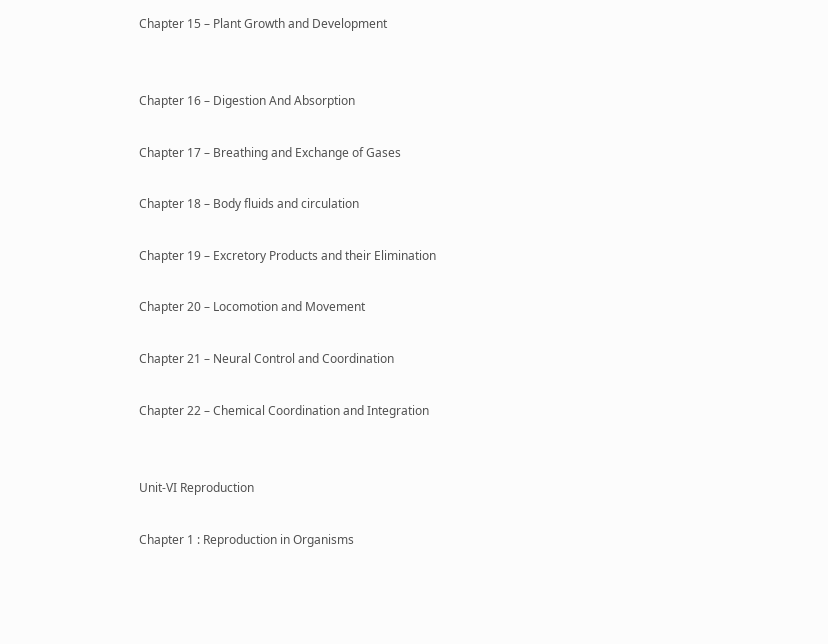Chapter 15 – Plant Growth and Development


Chapter 16 – Digestion And Absorption

Chapter 17 – Breathing and Exchange of Gases

Chapter 18 – Body fluids and circulation

Chapter 19 – Excretory Products and their Elimination

Chapter 20 – Locomotion and Movement

Chapter 21 – Neural Control and Coordination

Chapter 22 – Chemical Coordination and Integration


Unit-VI Reproduction

Chapter 1 : Reproduction in Organisms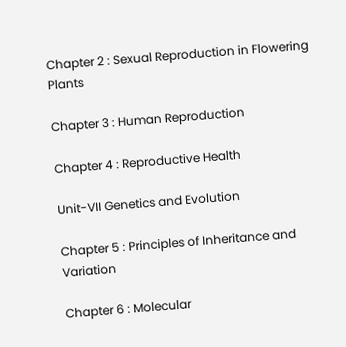Chapter 2 : Sexual Reproduction in Flowering Plants

Chapter 3 : Human Reproduction

Chapter 4 : Reproductive Health

Unit-VII Genetics and Evolution

Chapter 5 : Principles of Inheritance and Variation

Chapter 6 : Molecular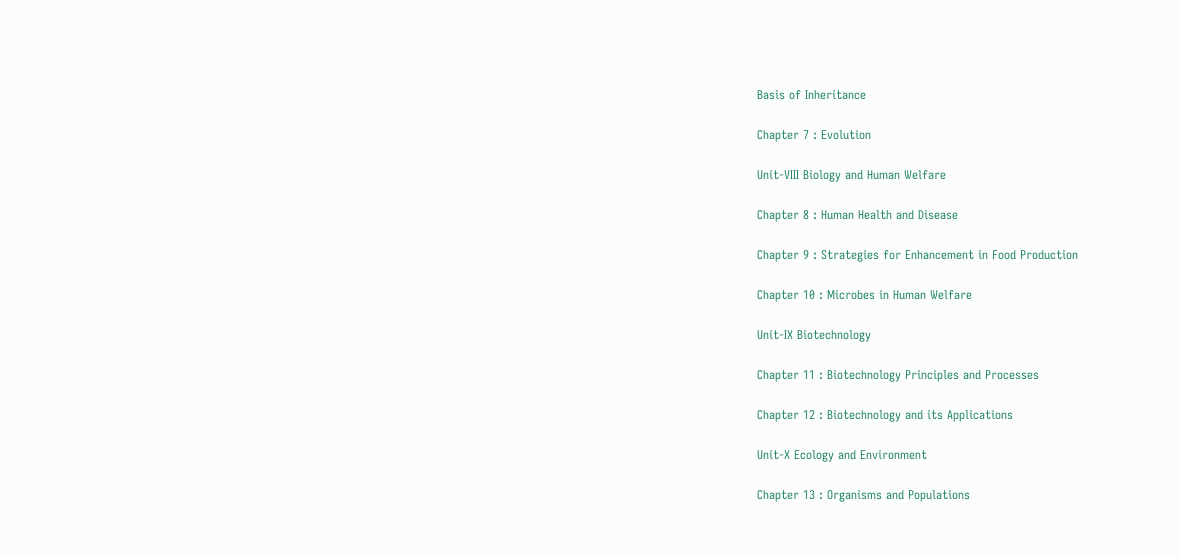Basis of Inheritance

Chapter 7 : Evolution

Unit-VIII Biology and Human Welfare

Chapter 8 : Human Health and Disease

Chapter 9 : Strategies for Enhancement in Food Production

Chapter 10 : Microbes in Human Welfare

Unit-IX Biotechnology

Chapter 11 : Biotechnology Principles and Processes

Chapter 12 : Biotechnology and its Applications

Unit-X Ecology and Environment

Chapter 13 : Organisms and Populations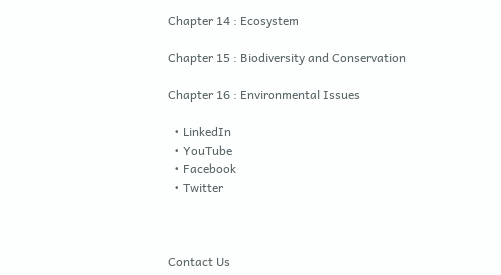Chapter 14 : Ecosystem

Chapter 15 : Biodiversity and Conservation

Chapter 16 : Environmental Issues

  • LinkedIn
  • YouTube
  • Facebook
  • Twitter



Contact Us